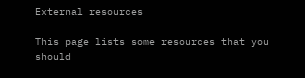External resources

This page lists some resources that you should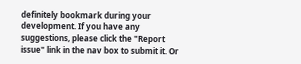definitely bookmark during your development. If you have any suggestions, please click the "Report issue" link in the nav box to submit it. Or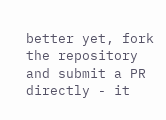better yet, fork the repository and submit a PR directly - it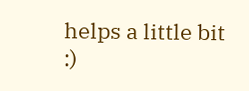helps a little bit :)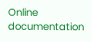Online documentation